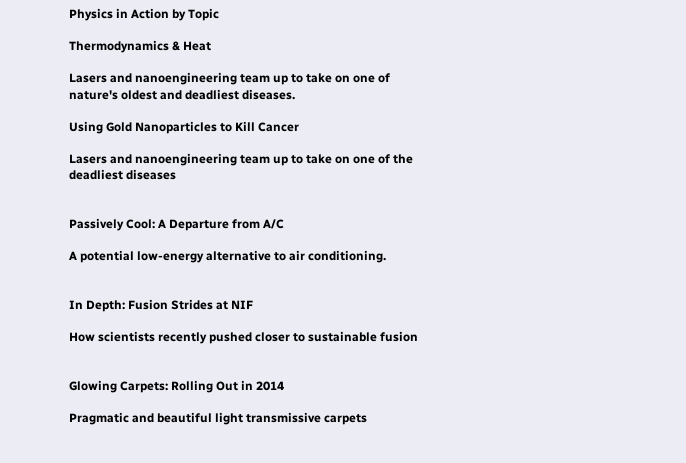Physics in Action by Topic

Thermodynamics & Heat

Lasers and nanoengineering team up to take on one of nature's oldest and deadliest diseases.

Using Gold Nanoparticles to Kill Cancer

Lasers and nanoengineering team up to take on one of the deadliest diseases


Passively Cool: A Departure from A/C

A potential low-energy alternative to air conditioning.


In Depth: Fusion Strides at NIF

How scientists recently pushed closer to sustainable fusion


Glowing Carpets: Rolling Out in 2014

Pragmatic and beautiful light transmissive carpets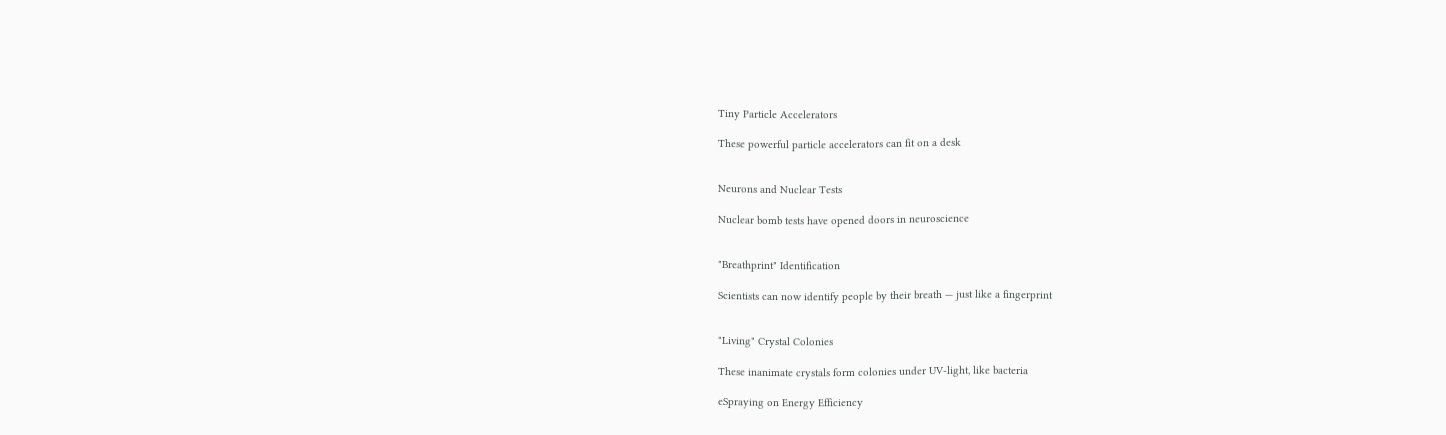Tiny Particle Accelerators

These powerful particle accelerators can fit on a desk


Neurons and Nuclear Tests

Nuclear bomb tests have opened doors in neuroscience


"Breathprint" Identification

Scientists can now identify people by their breath — just like a fingerprint


"Living" Crystal Colonies

These inanimate crystals form colonies under UV-light, like bacteria

eSpraying on Energy Efficiency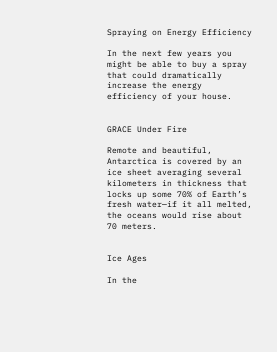Spraying on Energy Efficiency

In the next few years you might be able to buy a spray that could dramatically increase the energy efficiency of your house.


GRACE Under Fire

Remote and beautiful, Antarctica is covered by an ice sheet averaging several kilometers in thickness that locks up some 70% of Earth’s fresh water—if it all melted, the oceans would rise about 70 meters.


Ice Ages

In the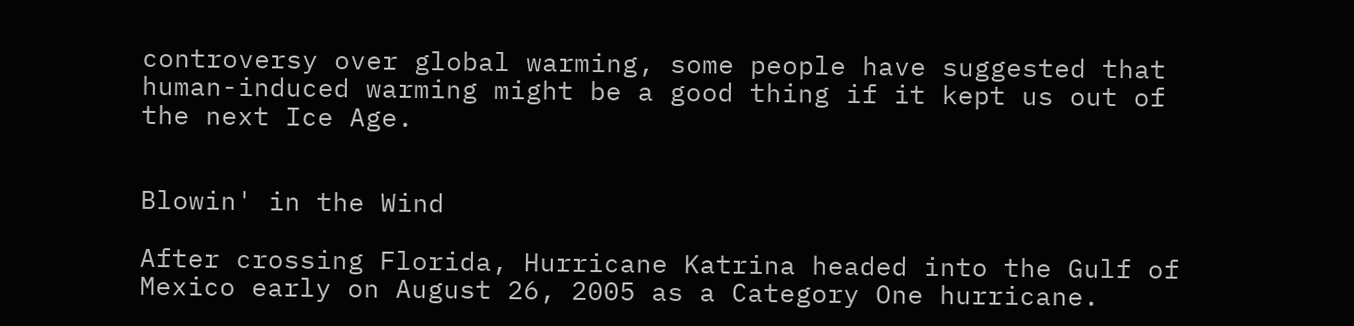controversy over global warming, some people have suggested that human-induced warming might be a good thing if it kept us out of the next Ice Age.


Blowin' in the Wind

After crossing Florida, Hurricane Katrina headed into the Gulf of Mexico early on August 26, 2005 as a Category One hurricane.